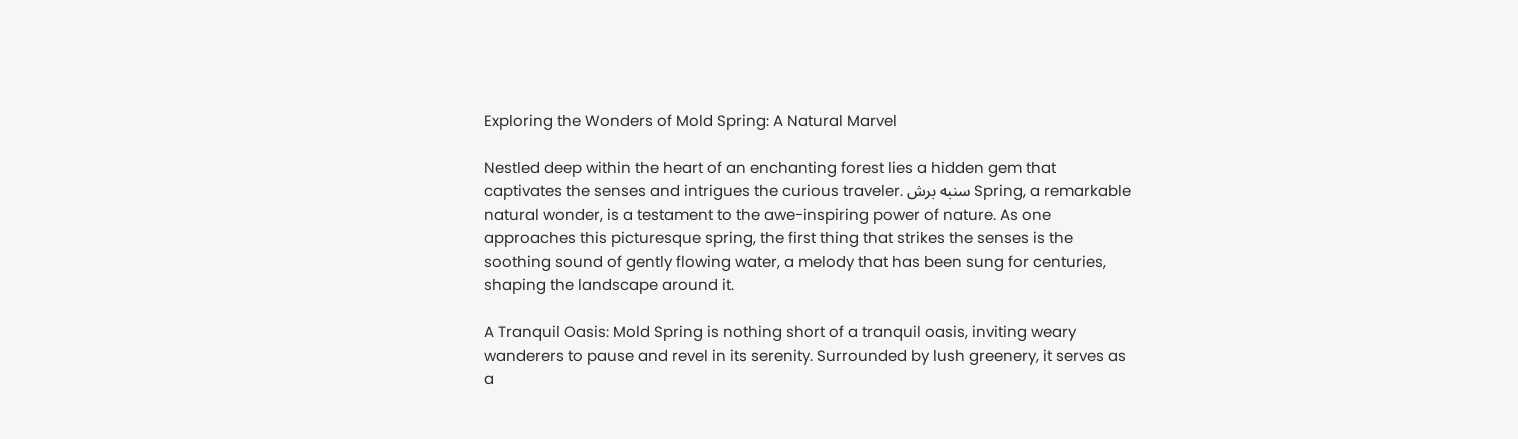Exploring the Wonders of Mold Spring: A Natural Marvel

Nestled deep within the heart of an enchanting forest lies a hidden gem that captivates the senses and intrigues the curious traveler. سنبه برش Spring, a remarkable natural wonder, is a testament to the awe-inspiring power of nature. As one approaches this picturesque spring, the first thing that strikes the senses is the soothing sound of gently flowing water, a melody that has been sung for centuries, shaping the landscape around it.

A Tranquil Oasis: Mold Spring is nothing short of a tranquil oasis, inviting weary wanderers to pause and revel in its serenity. Surrounded by lush greenery, it serves as a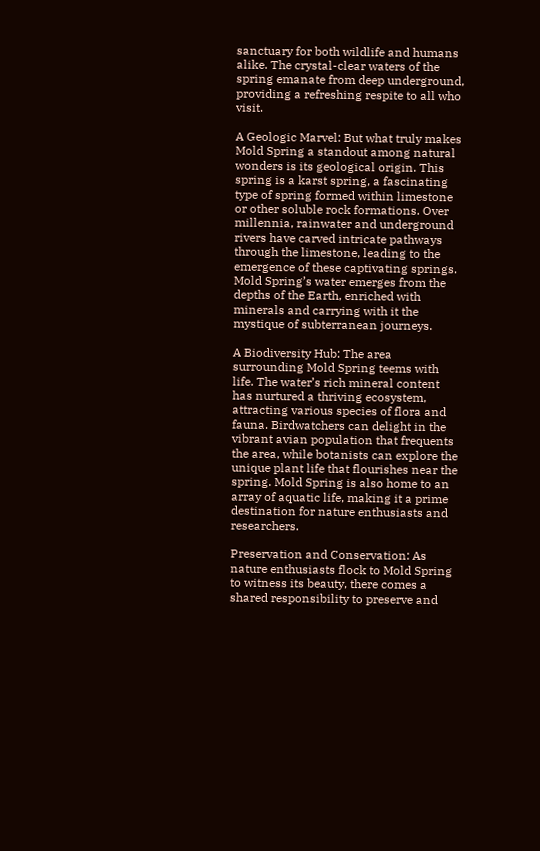sanctuary for both wildlife and humans alike. The crystal-clear waters of the spring emanate from deep underground, providing a refreshing respite to all who visit.

A Geologic Marvel: But what truly makes Mold Spring a standout among natural wonders is its geological origin. This spring is a karst spring, a fascinating type of spring formed within limestone or other soluble rock formations. Over millennia, rainwater and underground rivers have carved intricate pathways through the limestone, leading to the emergence of these captivating springs. Mold Spring’s water emerges from the depths of the Earth, enriched with minerals and carrying with it the mystique of subterranean journeys.

A Biodiversity Hub: The area surrounding Mold Spring teems with life. The water’s rich mineral content has nurtured a thriving ecosystem, attracting various species of flora and fauna. Birdwatchers can delight in the vibrant avian population that frequents the area, while botanists can explore the unique plant life that flourishes near the spring. Mold Spring is also home to an array of aquatic life, making it a prime destination for nature enthusiasts and researchers.

Preservation and Conservation: As nature enthusiasts flock to Mold Spring to witness its beauty, there comes a shared responsibility to preserve and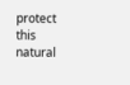protect this natural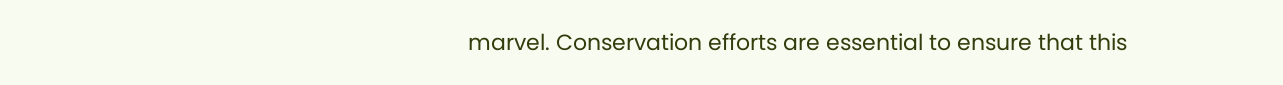marvel. Conservation efforts are essential to ensure that this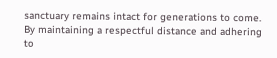sanctuary remains intact for generations to come. By maintaining a respectful distance and adhering to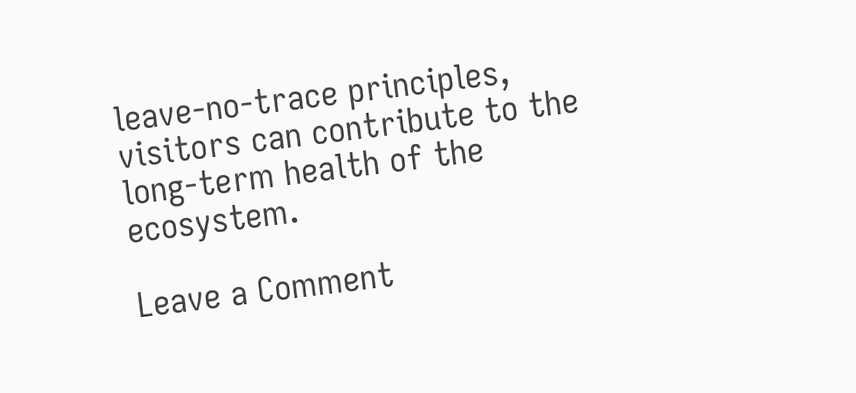leave-no-trace principles, visitors can contribute to the long-term health of the ecosystem.

Leave a Comment